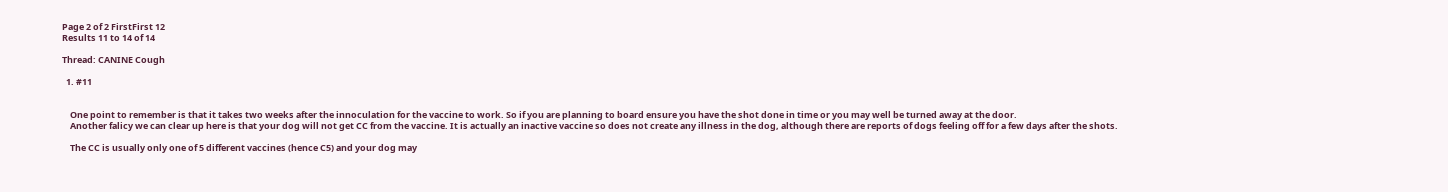Page 2 of 2 FirstFirst 12
Results 11 to 14 of 14

Thread: CANINE Cough

  1. #11


    One point to remember is that it takes two weeks after the innoculation for the vaccine to work. So if you are planning to board ensure you have the shot done in time or you may well be turned away at the door.
    Another falicy we can clear up here is that your dog will not get CC from the vaccine. It is actually an inactive vaccine so does not create any illness in the dog, although there are reports of dogs feeling off for a few days after the shots.

    The CC is usually only one of 5 different vaccines (hence C5) and your dog may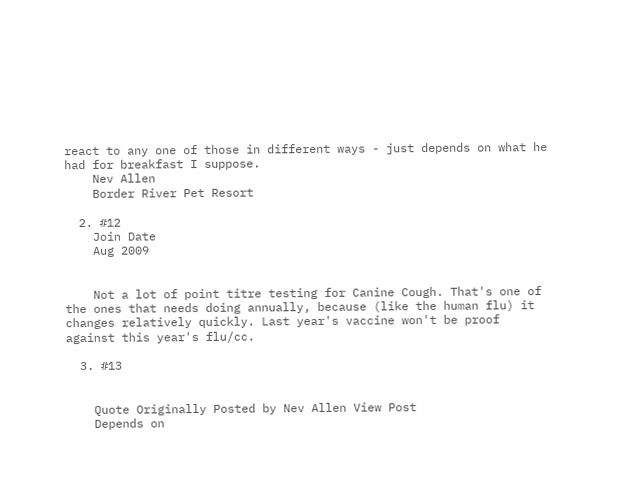react to any one of those in different ways - just depends on what he had for breakfast I suppose.
    Nev Allen
    Border River Pet Resort

  2. #12
    Join Date
    Aug 2009


    Not a lot of point titre testing for Canine Cough. That's one of the ones that needs doing annually, because (like the human flu) it changes relatively quickly. Last year's vaccine won't be proof against this year's flu/cc.

  3. #13


    Quote Originally Posted by Nev Allen View Post
    Depends on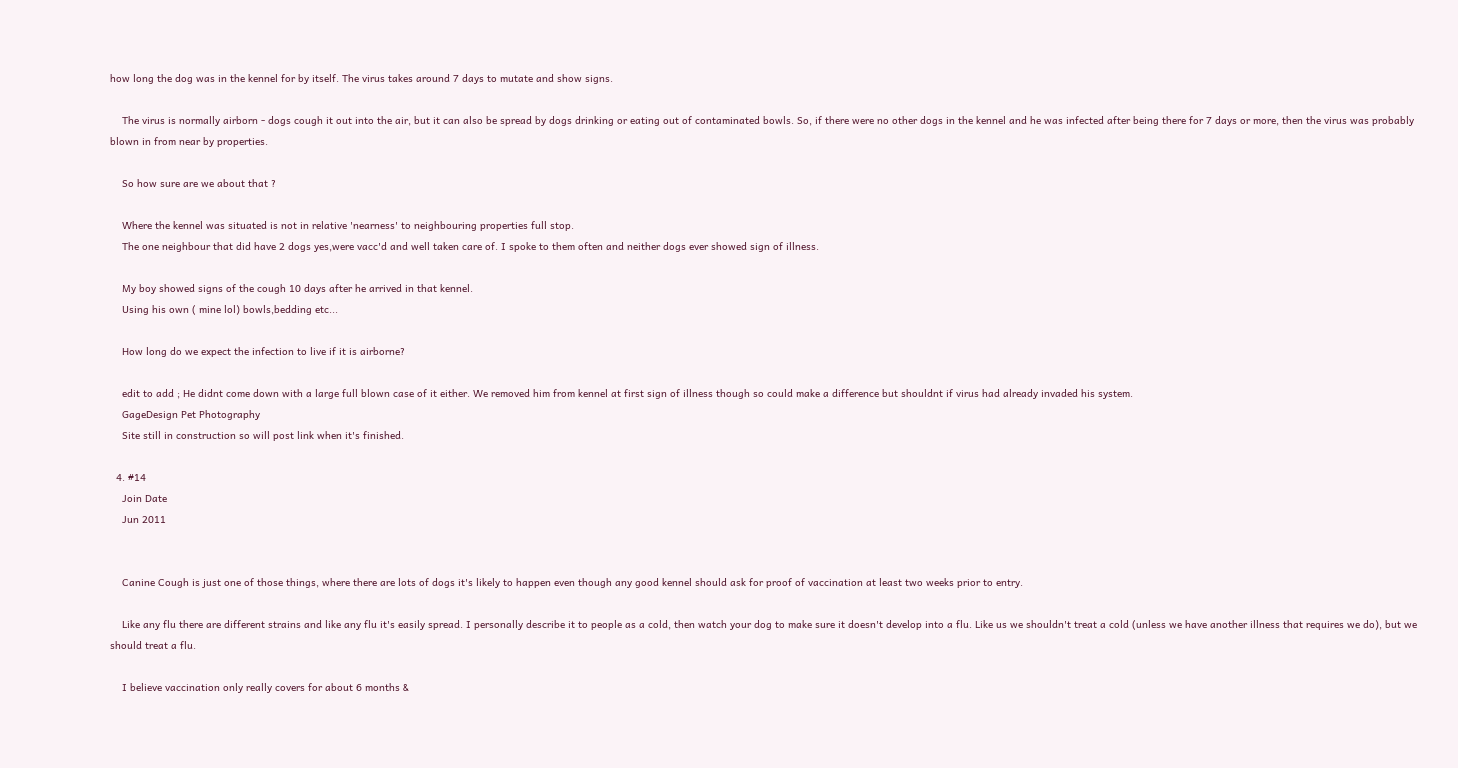how long the dog was in the kennel for by itself. The virus takes around 7 days to mutate and show signs.

    The virus is normally airborn - dogs cough it out into the air, but it can also be spread by dogs drinking or eating out of contaminated bowls. So, if there were no other dogs in the kennel and he was infected after being there for 7 days or more, then the virus was probably blown in from near by properties.

    So how sure are we about that ?

    Where the kennel was situated is not in relative 'nearness' to neighbouring properties full stop.
    The one neighbour that did have 2 dogs yes,were vacc'd and well taken care of. I spoke to them often and neither dogs ever showed sign of illness.

    My boy showed signs of the cough 10 days after he arrived in that kennel.
    Using his own ( mine lol) bowls,bedding etc...

    How long do we expect the infection to live if it is airborne?

    edit to add ; He didnt come down with a large full blown case of it either. We removed him from kennel at first sign of illness though so could make a difference but shouldnt if virus had already invaded his system.
    GageDesign Pet Photography
    Site still in construction so will post link when it's finished.

  4. #14
    Join Date
    Jun 2011


    Canine Cough is just one of those things, where there are lots of dogs it's likely to happen even though any good kennel should ask for proof of vaccination at least two weeks prior to entry.

    Like any flu there are different strains and like any flu it's easily spread. I personally describe it to people as a cold, then watch your dog to make sure it doesn't develop into a flu. Like us we shouldn't treat a cold (unless we have another illness that requires we do), but we should treat a flu.

    I believe vaccination only really covers for about 6 months &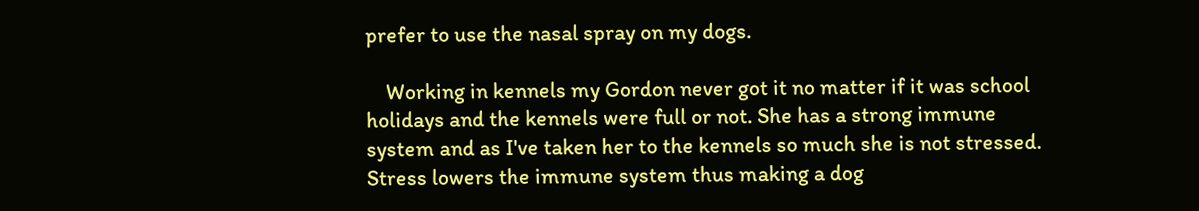prefer to use the nasal spray on my dogs.

    Working in kennels my Gordon never got it no matter if it was school holidays and the kennels were full or not. She has a strong immune system and as I've taken her to the kennels so much she is not stressed. Stress lowers the immune system thus making a dog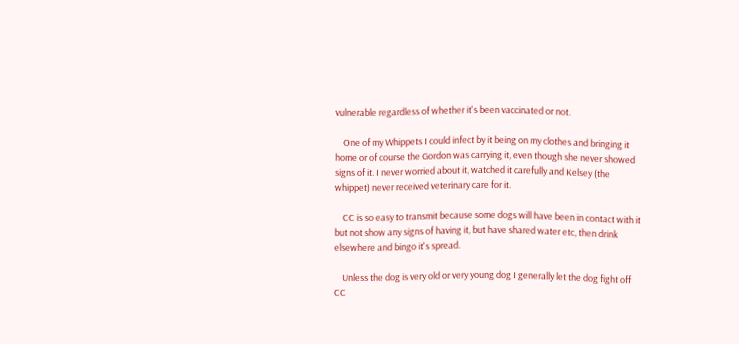vulnerable regardless of whether it's been vaccinated or not.

    One of my Whippets I could infect by it being on my clothes and bringing it home or of course the Gordon was carrying it, even though she never showed signs of it. I never worried about it, watched it carefully and Kelsey (the whippet) never received veterinary care for it.

    CC is so easy to transmit because some dogs will have been in contact with it but not show any signs of having it, but have shared water etc, then drink elsewhere and bingo it's spread.

    Unless the dog is very old or very young dog I generally let the dog fight off CC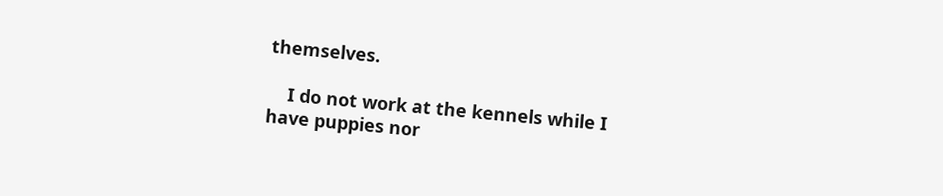themselves.

    I do not work at the kennels while I have puppies nor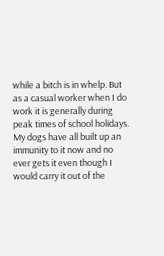while a bitch is in whelp. But as a casual worker when I do work it is generally during peak times of school holidays. My dogs have all built up an immunity to it now and no ever gets it even though I would carry it out of the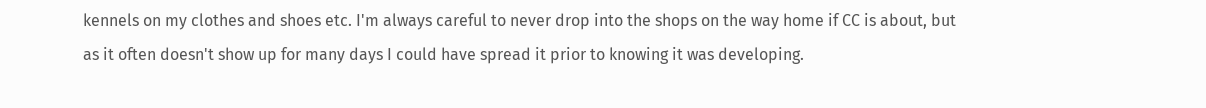kennels on my clothes and shoes etc. I'm always careful to never drop into the shops on the way home if CC is about, but as it often doesn't show up for many days I could have spread it prior to knowing it was developing.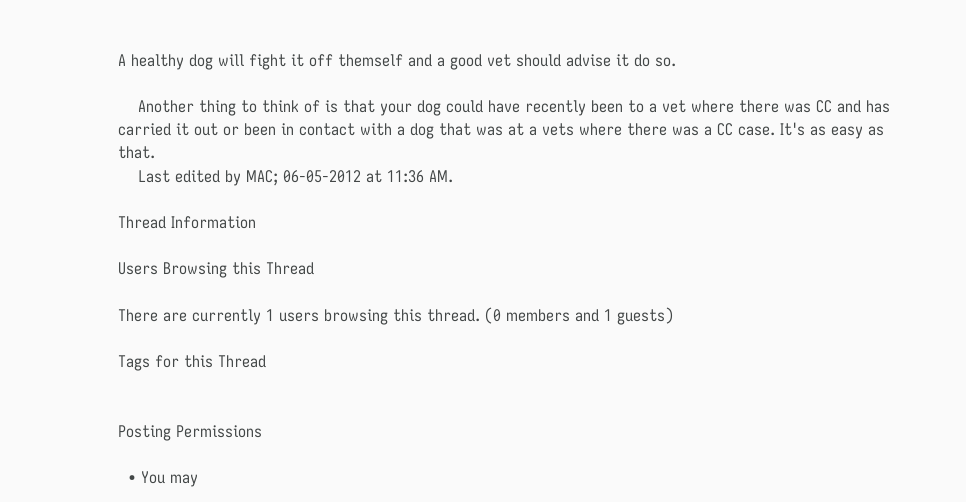A healthy dog will fight it off themself and a good vet should advise it do so.

    Another thing to think of is that your dog could have recently been to a vet where there was CC and has carried it out or been in contact with a dog that was at a vets where there was a CC case. It's as easy as that.
    Last edited by MAC; 06-05-2012 at 11:36 AM.

Thread Information

Users Browsing this Thread

There are currently 1 users browsing this thread. (0 members and 1 guests)

Tags for this Thread


Posting Permissions

  • You may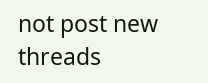not post new threads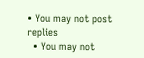• You may not post replies
  • You may not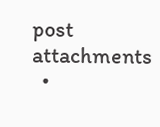post attachments
  •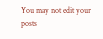You may not edit your posts